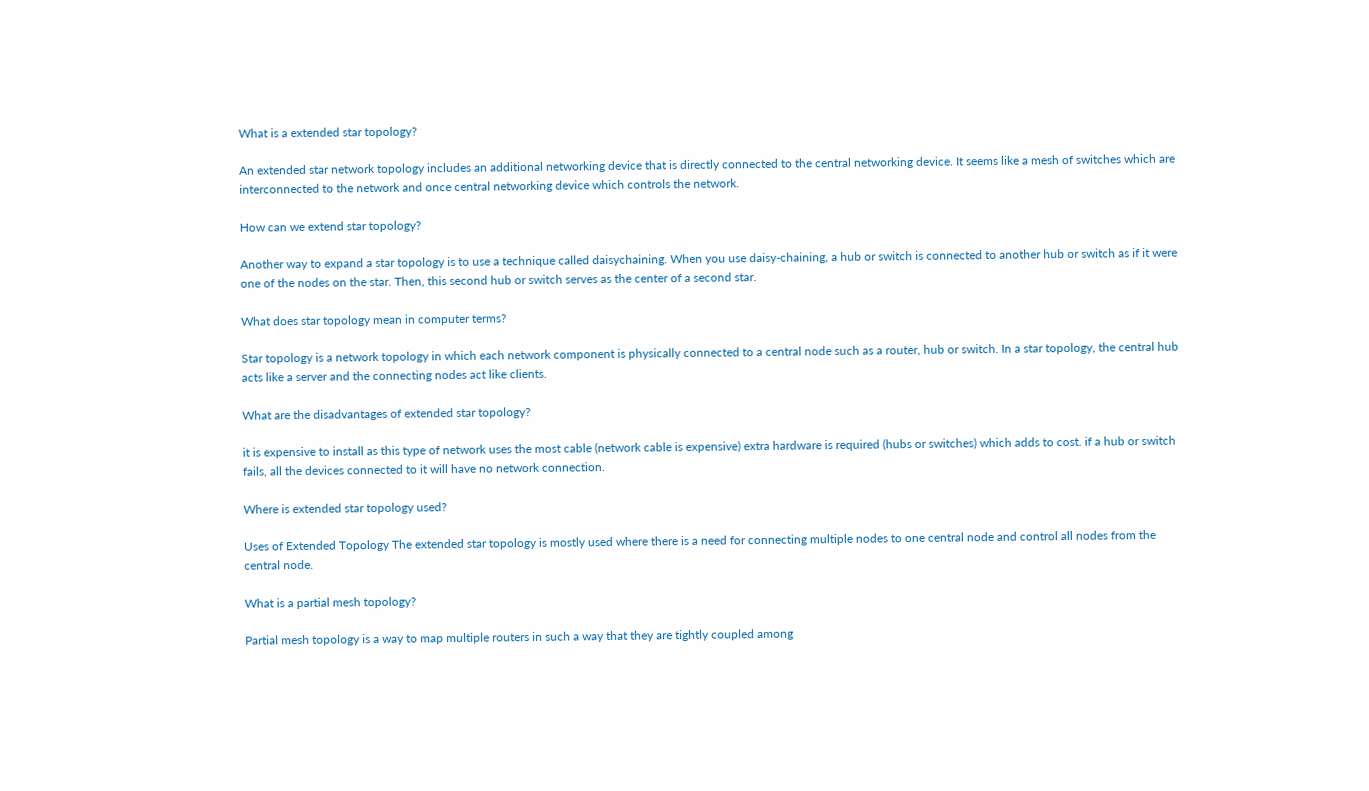What is a extended star topology?

An extended star network topology includes an additional networking device that is directly connected to the central networking device. It seems like a mesh of switches which are interconnected to the network and once central networking device which controls the network.

How can we extend star topology?

Another way to expand a star topology is to use a technique called daisychaining. When you use daisy-chaining, a hub or switch is connected to another hub or switch as if it were one of the nodes on the star. Then, this second hub or switch serves as the center of a second star.

What does star topology mean in computer terms?

Star topology is a network topology in which each network component is physically connected to a central node such as a router, hub or switch. In a star topology, the central hub acts like a server and the connecting nodes act like clients.

What are the disadvantages of extended star topology?

it is expensive to install as this type of network uses the most cable (network cable is expensive) extra hardware is required (hubs or switches) which adds to cost. if a hub or switch fails, all the devices connected to it will have no network connection.

Where is extended star topology used?

Uses of Extended Topology The extended star topology is mostly used where there is a need for connecting multiple nodes to one central node and control all nodes from the central node.

What is a partial mesh topology?

Partial mesh topology is a way to map multiple routers in such a way that they are tightly coupled among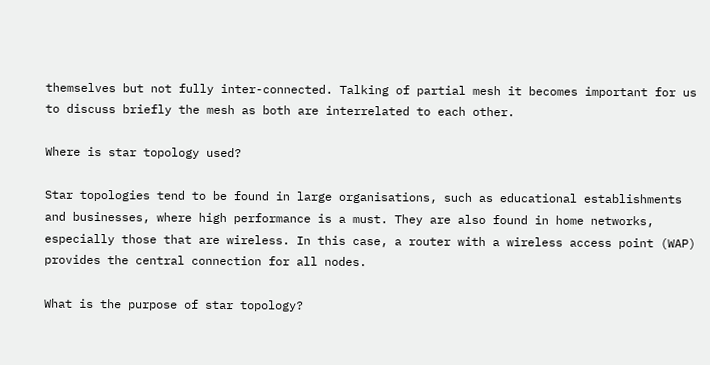themselves but not fully inter-connected. Talking of partial mesh it becomes important for us to discuss briefly the mesh as both are interrelated to each other.

Where is star topology used?

Star topologies tend to be found in large organisations, such as educational establishments and businesses, where high performance is a must. They are also found in home networks, especially those that are wireless. In this case, a router with a wireless access point (WAP) provides the central connection for all nodes.

What is the purpose of star topology?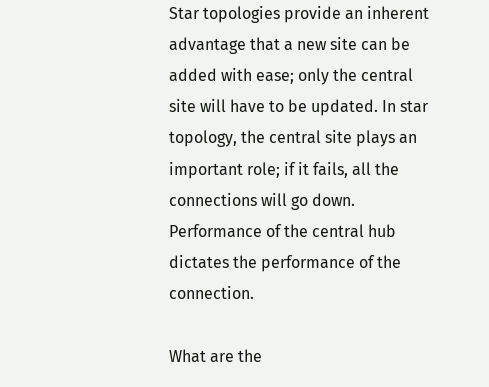Star topologies provide an inherent advantage that a new site can be added with ease; only the central site will have to be updated. In star topology, the central site plays an important role; if it fails, all the connections will go down. Performance of the central hub dictates the performance of the connection.

What are the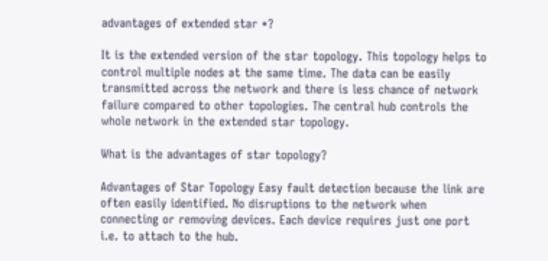advantages of extended star *?

It is the extended version of the star topology. This topology helps to control multiple nodes at the same time. The data can be easily transmitted across the network and there is less chance of network failure compared to other topologies. The central hub controls the whole network in the extended star topology.

What is the advantages of star topology?

Advantages of Star Topology Easy fault detection because the link are often easily identified. No disruptions to the network when connecting or removing devices. Each device requires just one port i.e. to attach to the hub.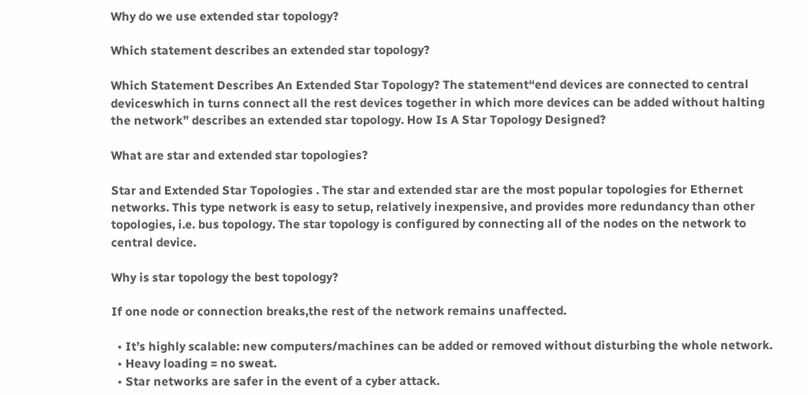Why do we use extended star topology?

Which statement describes an extended star topology?

Which Statement Describes An Extended Star Topology? The statement“end devices are connected to central deviceswhich in turns connect all the rest devices together in which more devices can be added without halting the network” describes an extended star topology. How Is A Star Topology Designed?

What are star and extended star topologies?

Star and Extended Star Topologies . The star and extended star are the most popular topologies for Ethernet networks. This type network is easy to setup, relatively inexpensive, and provides more redundancy than other topologies, i.e. bus topology. The star topology is configured by connecting all of the nodes on the network to central device.

Why is star topology the best topology?

If one node or connection breaks,the rest of the network remains unaffected.

  • It’s highly scalable: new computers/machines can be added or removed without disturbing the whole network.
  • Heavy loading = no sweat.
  • Star networks are safer in the event of a cyber attack.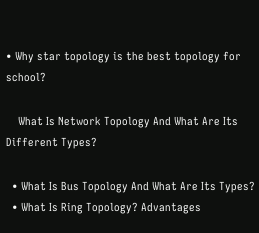• Why star topology is the best topology for school?

    What Is Network Topology And What Are Its Different Types?

  • What Is Bus Topology And What Are Its Types?
  • What Is Ring Topology? Advantages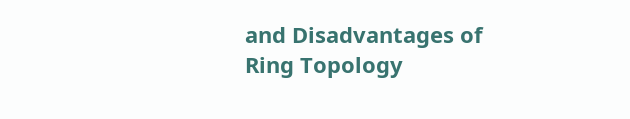and Disadvantages of Ring Topology